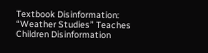Textbook Disinformation: “Weather Studies” Teaches Children Disinformation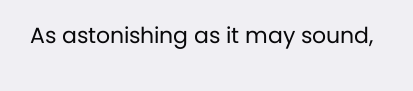As astonishing as it may sound,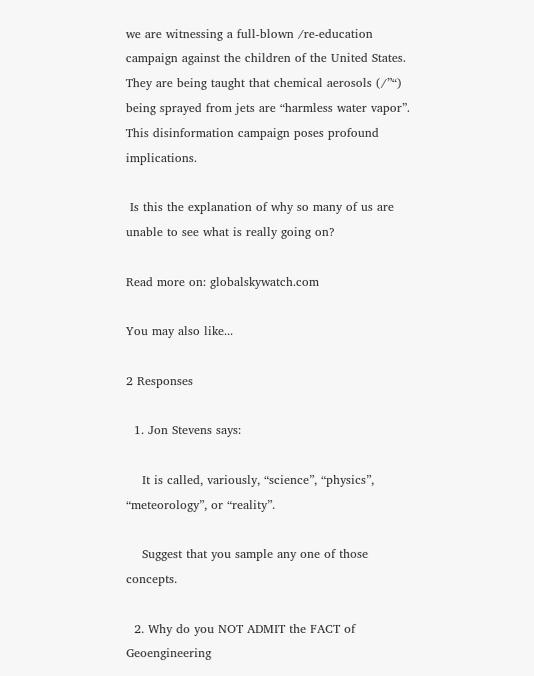we are witnessing a full-blown /re-education campaign against the children of the United States. They are being taught that chemical aerosols (/”“) being sprayed from jets are “harmless water vapor”.
This disinformation campaign poses profound implications.

 Is this the explanation of why so many of us are unable to see what is really going on?

Read more on: globalskywatch.com

You may also like...

2 Responses

  1. Jon Stevens says:

    It is called, variously, “science”, “physics”, “meteorology”, or “reality”.

    Suggest that you sample any one of those concepts.

  2. Why do you NOT ADMIT the FACT of Geoengineering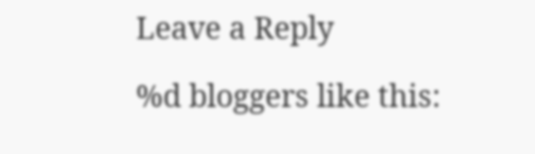Leave a Reply

%d bloggers like this: